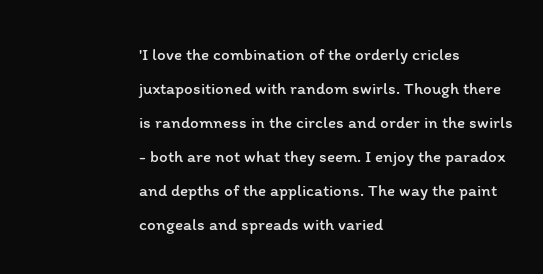'I love the combination of the orderly cricles juxtapositioned with random swirls. Though there is randomness in the circles and order in the swirls - both are not what they seem. I enjoy the paradox and depths of the applications. The way the paint congeals and spreads with varied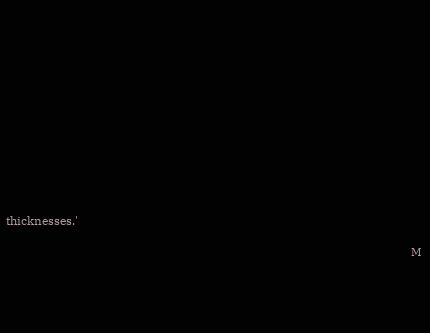thicknesses.'

                                                                                                                                       M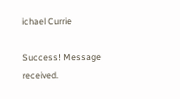ichael Currie

Success! Message received.